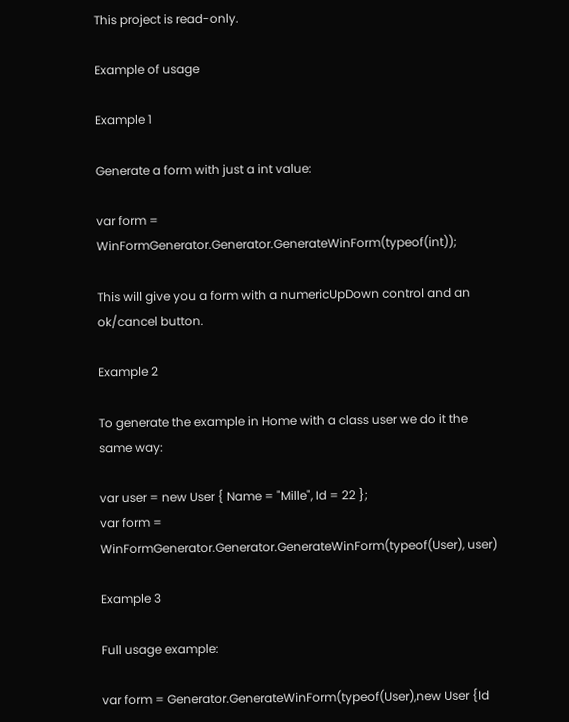This project is read-only.

Example of usage

Example 1

Generate a form with just a int value:

var form = WinFormGenerator.Generator.GenerateWinForm(typeof(int));

This will give you a form with a numericUpDown control and an ok/cancel button.

Example 2

To generate the example in Home with a class user we do it the same way:

var user = new User { Name = "Mille", Id = 22 };
var form = WinFormGenerator.Generator.GenerateWinForm(typeof(User), user)

Example 3

Full usage example:

var form = Generator.GenerateWinForm(typeof(User),new User {Id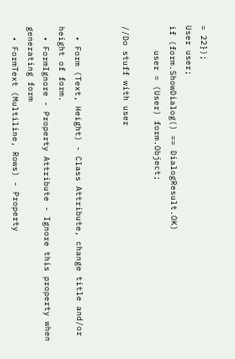= 22});
User user;
if (form.ShowDialog() == DialogResult.OK)
     user = (User) form.Object;

//Do stuff with user


  • Form (Text, Height) - Class Attribute, change title and/or height of form.
  • FormIgnore - Property Attribute - Ignore this property when generating form
  • FormText (Multiline, Rows) - Property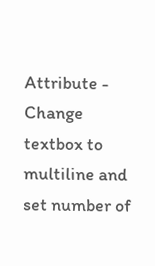Attribute - Change textbox to multiline and set number of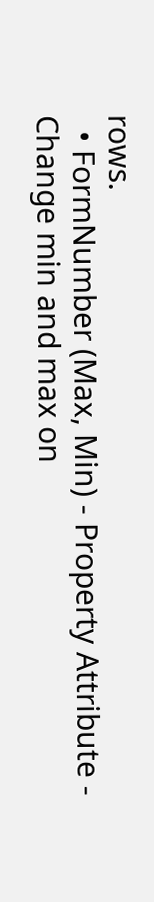rows.
  • FormNumber (Max, Min) - Property Attribute - Change min and max on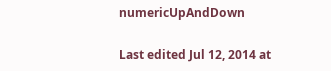numericUpAndDown

Last edited Jul 12, 2014 at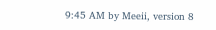9:45 AM by Meeii, version 8